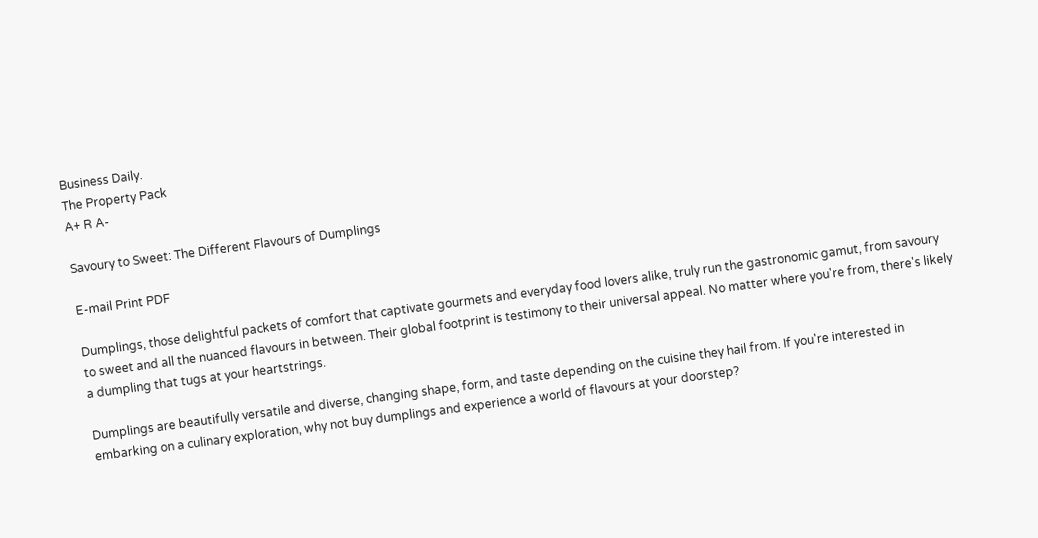Business Daily.
The Property Pack
A+ R A-

Savoury to Sweet: The Different Flavours of Dumplings

E-mail Print PDF

Dumplings, those delightful packets of comfort that captivate gourmets and everyday food lovers alike, truly run the gastronomic gamut, from savoury to sweet and all the nuanced flavours in between. Their global footprint is testimony to their universal appeal. No matter where you're from, there's likely a dumpling that tugs at your heartstrings.

Dumplings are beautifully versatile and diverse, changing shape, form, and taste depending on the cuisine they hail from. If you're interested in embarking on a culinary exploration, why not buy dumplings and experience a world of flavours at your doorstep?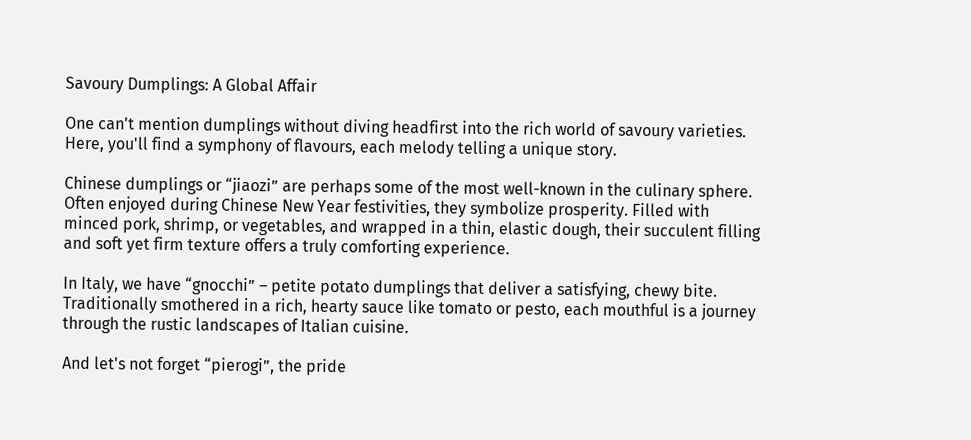Savoury Dumplings: A Global Affair

One can't mention dumplings without diving headfirst into the rich world of savoury varieties. Here, you'll find a symphony of flavours, each melody telling a unique story.

Chinese dumplings or “jiaozi” are perhaps some of the most well-known in the culinary sphere. Often enjoyed during Chinese New Year festivities, they symbolize prosperity. Filled with minced pork, shrimp, or vegetables, and wrapped in a thin, elastic dough, their succulent filling and soft yet firm texture offers a truly comforting experience.

In Italy, we have “gnocchi” – petite potato dumplings that deliver a satisfying, chewy bite. Traditionally smothered in a rich, hearty sauce like tomato or pesto, each mouthful is a journey through the rustic landscapes of Italian cuisine.

And let's not forget “pierogi”, the pride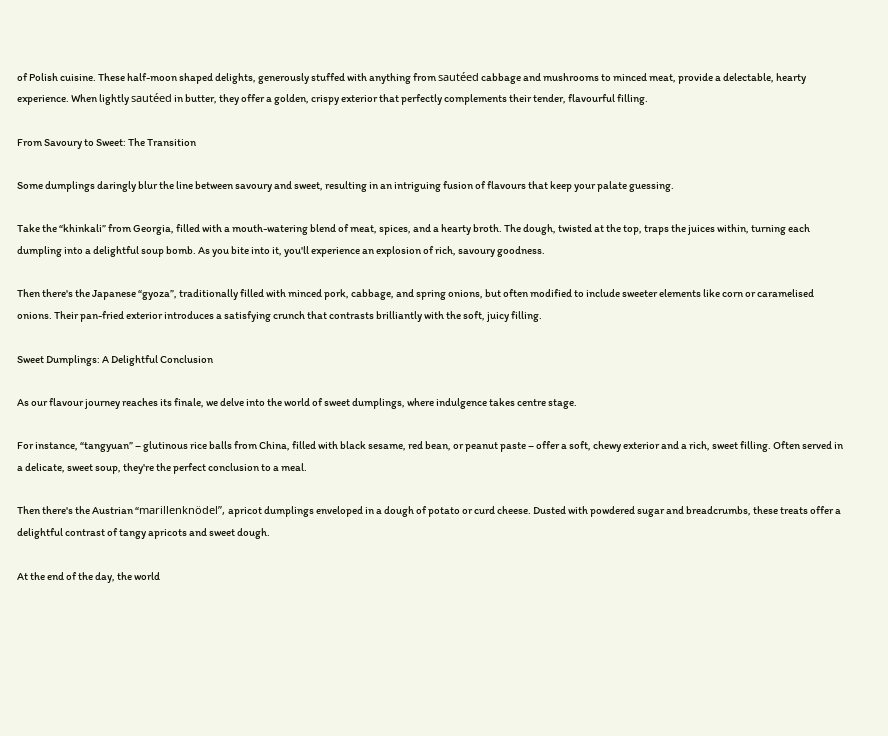of Polish cuisine. These half-moon shaped delights, generously stuffed with anything from sautéed cabbage and mushrooms to minced meat, provide a delectable, hearty experience. When lightly sautéed in butter, they offer a golden, crispy exterior that perfectly complements their tender, flavourful filling.

From Savoury to Sweet: The Transition

Some dumplings daringly blur the line between savoury and sweet, resulting in an intriguing fusion of flavours that keep your palate guessing.

Take the “khinkali” from Georgia, filled with a mouth-watering blend of meat, spices, and a hearty broth. The dough, twisted at the top, traps the juices within, turning each dumpling into a delightful soup bomb. As you bite into it, you'll experience an explosion of rich, savoury goodness.

Then there's the Japanese “gyoza”, traditionally filled with minced pork, cabbage, and spring onions, but often modified to include sweeter elements like corn or caramelised onions. Their pan-fried exterior introduces a satisfying crunch that contrasts brilliantly with the soft, juicy filling.

Sweet Dumplings: A Delightful Conclusion

As our flavour journey reaches its finale, we delve into the world of sweet dumplings, where indulgence takes centre stage.

For instance, “tangyuan” – glutinous rice balls from China, filled with black sesame, red bean, or peanut paste – offer a soft, chewy exterior and a rich, sweet filling. Often served in a delicate, sweet soup, they're the perfect conclusion to a meal.

Then there's the Austrian “marillenknödel”, apricot dumplings enveloped in a dough of potato or curd cheese. Dusted with powdered sugar and breadcrumbs, these treats offer a delightful contrast of tangy apricots and sweet dough.

At the end of the day, the world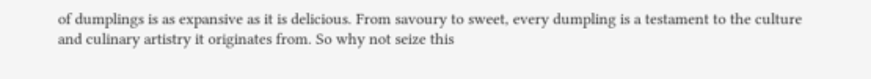of dumplings is as expansive as it is delicious. From savoury to sweet, every dumpling is a testament to the culture and culinary artistry it originates from. So why not seize this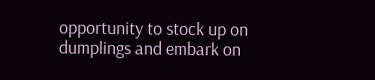opportunity to stock up on dumplings and embark on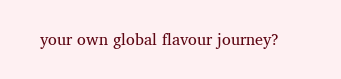your own global flavour journey?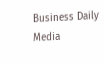Business Daily Media